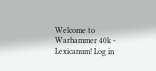Welcome to Warhammer 40k - Lexicanum! Log in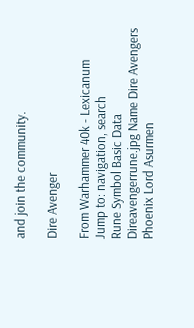and join the community.

Dire Avenger

From Warhammer 40k - Lexicanum
Jump to: navigation, search
Rune Symbol Basic Data
Direavengerrune.jpg Name Dire Avengers
Phoenix Lord Asurmen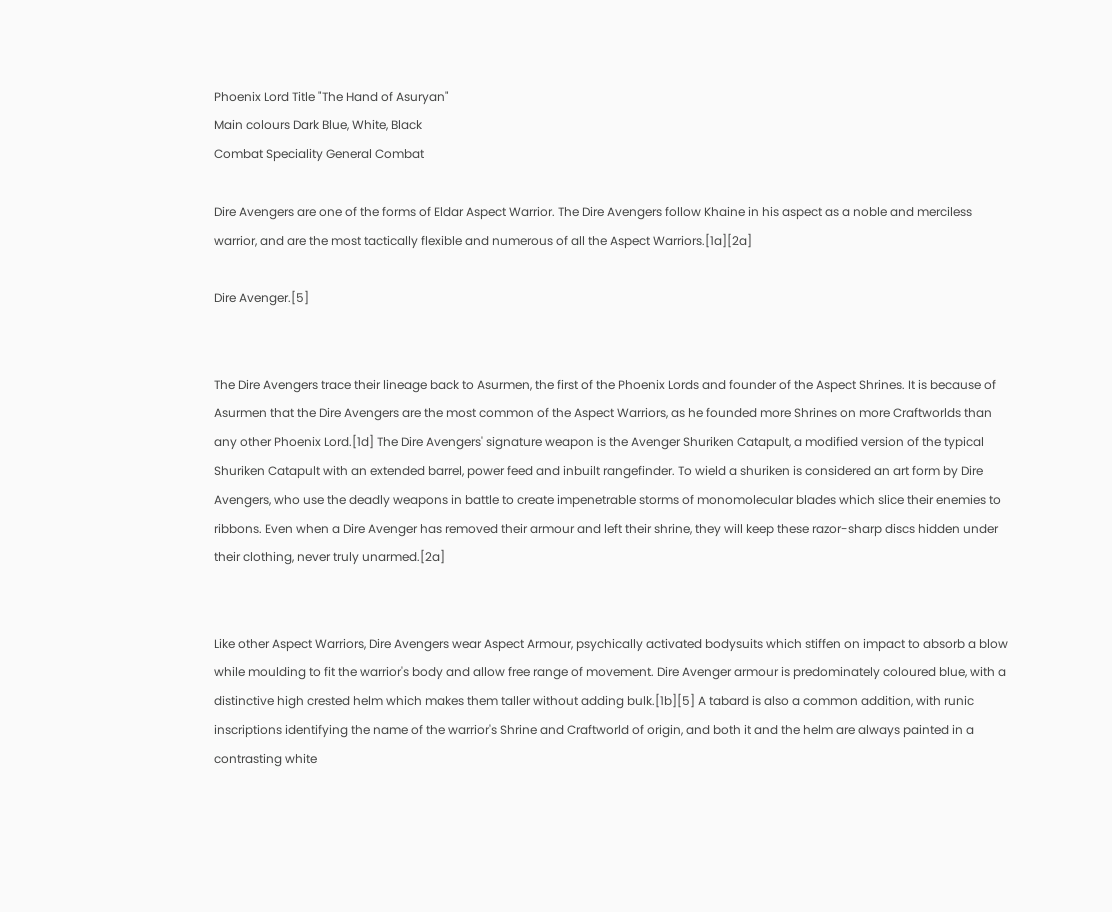Phoenix Lord Title "The Hand of Asuryan"
Main colours Dark Blue, White, Black
Combat Speciality General Combat

Dire Avengers are one of the forms of Eldar Aspect Warrior. The Dire Avengers follow Khaine in his aspect as a noble and merciless warrior, and are the most tactically flexible and numerous of all the Aspect Warriors.[1a][2a]

Dire Avenger.[5]


The Dire Avengers trace their lineage back to Asurmen, the first of the Phoenix Lords and founder of the Aspect Shrines. It is because of Asurmen that the Dire Avengers are the most common of the Aspect Warriors, as he founded more Shrines on more Craftworlds than any other Phoenix Lord.[1d] The Dire Avengers' signature weapon is the Avenger Shuriken Catapult, a modified version of the typical Shuriken Catapult with an extended barrel, power feed and inbuilt rangefinder. To wield a shuriken is considered an art form by Dire Avengers, who use the deadly weapons in battle to create impenetrable storms of monomolecular blades which slice their enemies to ribbons. Even when a Dire Avenger has removed their armour and left their shrine, they will keep these razor-sharp discs hidden under their clothing, never truly unarmed.[2a]


Like other Aspect Warriors, Dire Avengers wear Aspect Armour, psychically activated bodysuits which stiffen on impact to absorb a blow while moulding to fit the warrior's body and allow free range of movement. Dire Avenger armour is predominately coloured blue, with a distinctive high crested helm which makes them taller without adding bulk.[1b][5] A tabard is also a common addition, with runic inscriptions identifying the name of the warrior's Shrine and Craftworld of origin, and both it and the helm are always painted in a contrasting white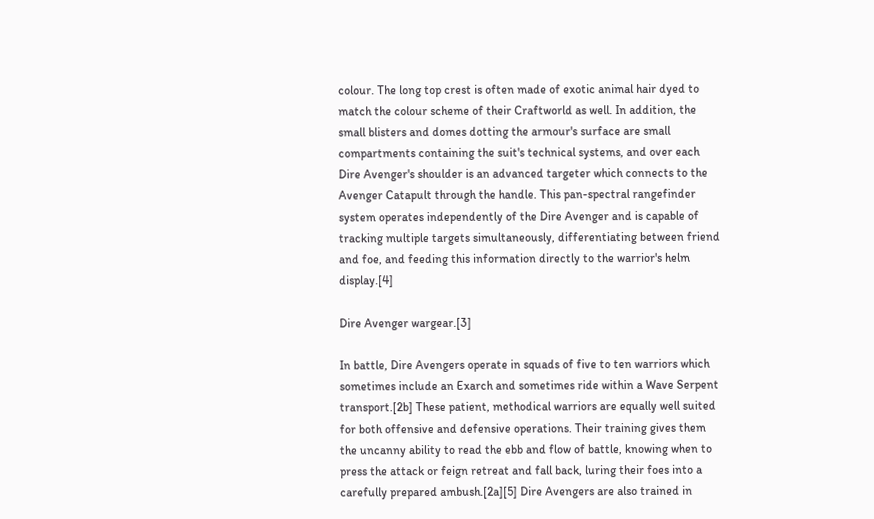colour. The long top crest is often made of exotic animal hair dyed to match the colour scheme of their Craftworld as well. In addition, the small blisters and domes dotting the armour's surface are small compartments containing the suit's technical systems, and over each Dire Avenger's shoulder is an advanced targeter which connects to the Avenger Catapult through the handle. This pan-spectral rangefinder system operates independently of the Dire Avenger and is capable of tracking multiple targets simultaneously, differentiating between friend and foe, and feeding this information directly to the warrior's helm display.[4]

Dire Avenger wargear.[3]

In battle, Dire Avengers operate in squads of five to ten warriors which sometimes include an Exarch and sometimes ride within a Wave Serpent transport.[2b] These patient, methodical warriors are equally well suited for both offensive and defensive operations. Their training gives them the uncanny ability to read the ebb and flow of battle, knowing when to press the attack or feign retreat and fall back, luring their foes into a carefully prepared ambush.[2a][5] Dire Avengers are also trained in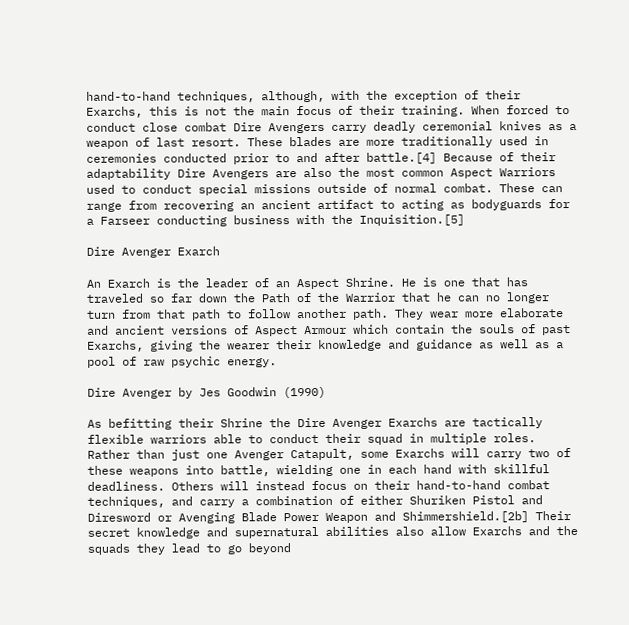hand-to-hand techniques, although, with the exception of their Exarchs, this is not the main focus of their training. When forced to conduct close combat Dire Avengers carry deadly ceremonial knives as a weapon of last resort. These blades are more traditionally used in ceremonies conducted prior to and after battle.[4] Because of their adaptability Dire Avengers are also the most common Aspect Warriors used to conduct special missions outside of normal combat. These can range from recovering an ancient artifact to acting as bodyguards for a Farseer conducting business with the Inquisition.[5]

Dire Avenger Exarch

An Exarch is the leader of an Aspect Shrine. He is one that has traveled so far down the Path of the Warrior that he can no longer turn from that path to follow another path. They wear more elaborate and ancient versions of Aspect Armour which contain the souls of past Exarchs, giving the wearer their knowledge and guidance as well as a pool of raw psychic energy.

Dire Avenger by Jes Goodwin (1990)

As befitting their Shrine the Dire Avenger Exarchs are tactically flexible warriors able to conduct their squad in multiple roles. Rather than just one Avenger Catapult, some Exarchs will carry two of these weapons into battle, wielding one in each hand with skillful deadliness. Others will instead focus on their hand-to-hand combat techniques, and carry a combination of either Shuriken Pistol and Diresword or Avenging Blade Power Weapon and Shimmershield.[2b] Their secret knowledge and supernatural abilities also allow Exarchs and the squads they lead to go beyond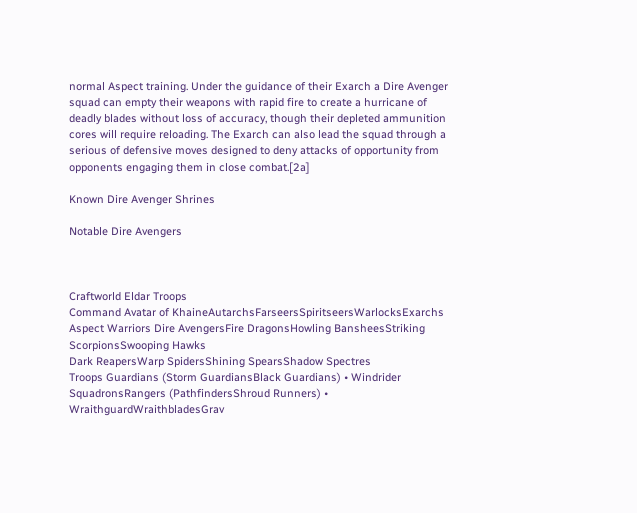normal Aspect training. Under the guidance of their Exarch a Dire Avenger squad can empty their weapons with rapid fire to create a hurricane of deadly blades without loss of accuracy, though their depleted ammunition cores will require reloading. The Exarch can also lead the squad through a serious of defensive moves designed to deny attacks of opportunity from opponents engaging them in close combat.[2a]

Known Dire Avenger Shrines

Notable Dire Avengers



Craftworld Eldar Troops
Command Avatar of KhaineAutarchsFarseersSpiritseersWarlocksExarchs
Aspect Warriors Dire AvengersFire DragonsHowling BansheesStriking ScorpionsSwooping Hawks
Dark ReapersWarp SpidersShining SpearsShadow Spectres
Troops Guardians (Storm GuardiansBlack Guardians) • Windrider SquadronsRangers (PathfindersShroud Runners) • WraithguardWraithbladesGrav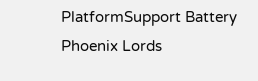PlatformSupport Battery
Phoenix Lords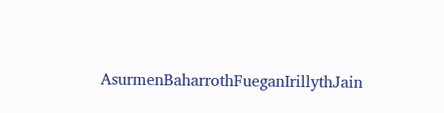AsurmenBaharrothFueganIrillythJain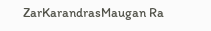ZarKarandrasMaugan Ra